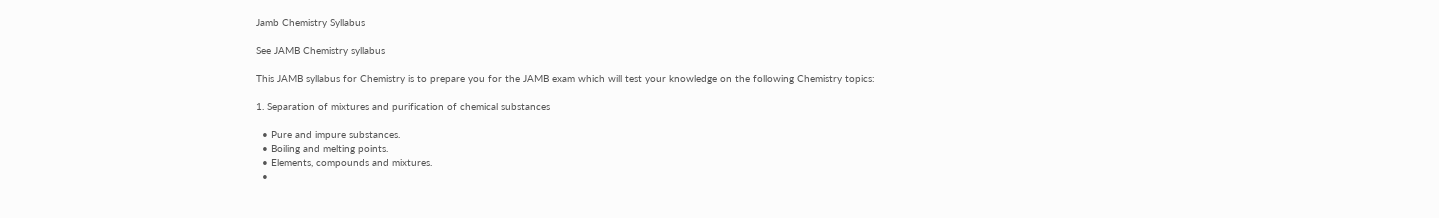Jamb Chemistry Syllabus

See JAMB Chemistry syllabus

This JAMB syllabus for Chemistry is to prepare you for the JAMB exam which will test your knowledge on the following Chemistry topics:

1. Separation of mixtures and purification of chemical substances

  • Pure and impure substances.
  • Boiling and melting points.
  • Elements, compounds and mixtures.
  •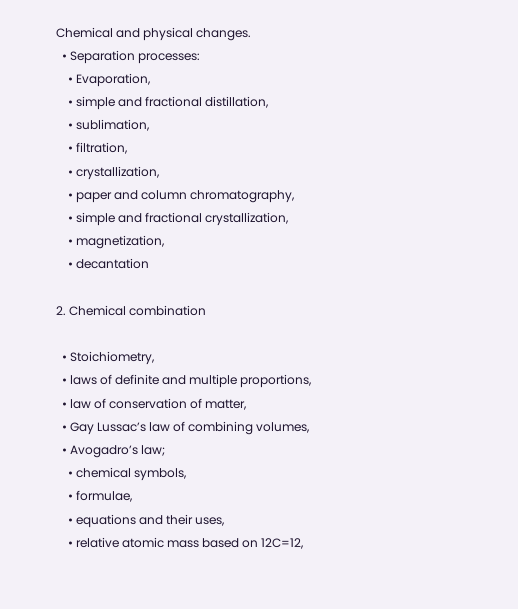Chemical and physical changes.
  • Separation processes:
    • Evaporation,
    • simple and fractional distillation,
    • sublimation,
    • filtration,
    • crystallization,
    • paper and column chromatography,
    • simple and fractional crystallization,
    • magnetization,
    • decantation

2. Chemical combination

  • Stoichiometry,
  • laws of definite and multiple proportions,
  • law of conservation of matter,
  • Gay Lussac’s law of combining volumes,
  • Avogadro’s law;
    • chemical symbols,
    • formulae,
    • equations and their uses,
    • relative atomic mass based on 12C=12,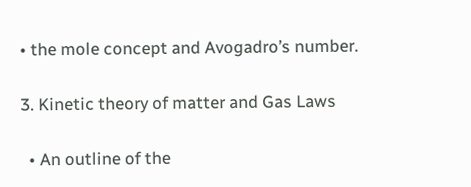• the mole concept and Avogadro’s number.

3. Kinetic theory of matter and Gas Laws

  • An outline of the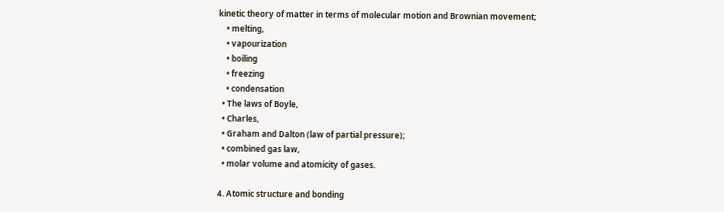kinetic theory of matter in terms of molecular motion and Brownian movement;
    • melting,
    • vapourization
    • boiling
    • freezing
    • condensation
  • The laws of Boyle,
  • Charles,
  • Graham and Dalton (law of partial pressure);
  • combined gas law,
  • molar volume and atomicity of gases.

4. Atomic structure and bonding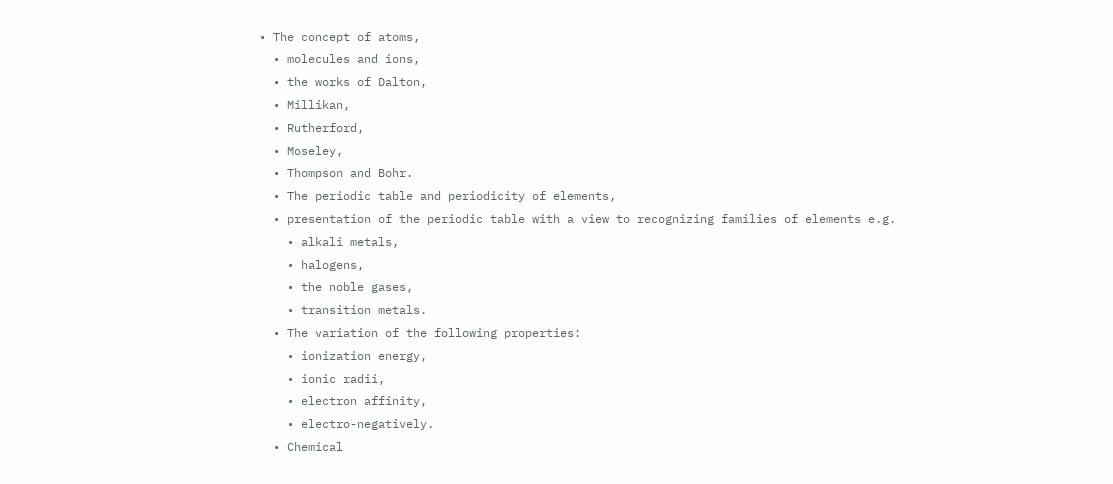• The concept of atoms,
  • molecules and ions,
  • the works of Dalton,
  • Millikan,
  • Rutherford,
  • Moseley,
  • Thompson and Bohr.
  • The periodic table and periodicity of elements,
  • presentation of the periodic table with a view to recognizing families of elements e.g.
    • alkali metals,
    • halogens,
    • the noble gases,
    • transition metals.
  • The variation of the following properties:
    • ionization energy,
    • ionic radii,
    • electron affinity,
    • electro-negatively.
  • Chemical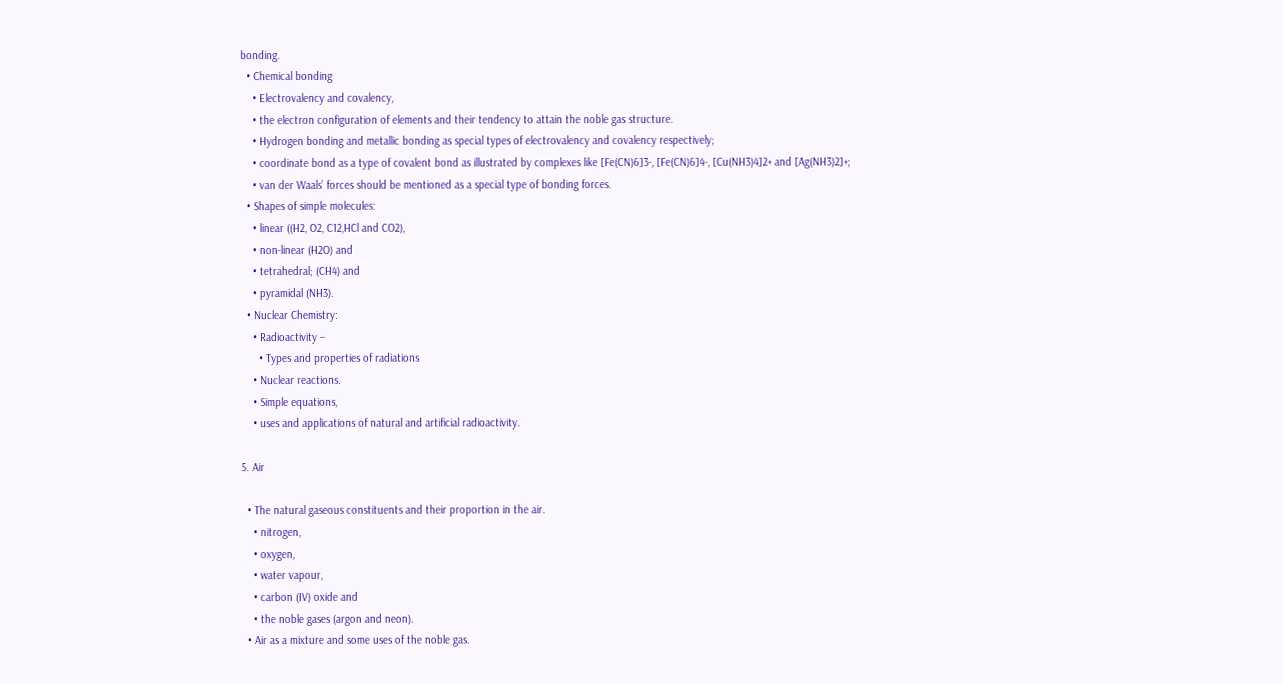bonding.
  • Chemical bonding
    • Electrovalency and covalency,
    • the electron configuration of elements and their tendency to attain the noble gas structure.
    • Hydrogen bonding and metallic bonding as special types of electrovalency and covalency respectively;
    • coordinate bond as a type of covalent bond as illustrated by complexes like [Fe(CN)6]3-, [Fe(CN)6]4-, [Cu(NH3)4]2+ and [Ag(NH3)2]+;
    • van der Waals’ forces should be mentioned as a special type of bonding forces.
  • Shapes of simple molecules:
    • linear ((H2, O2, C12,HCl and CO2),
    • non-linear (H2O) and
    • tetrahedral; (CH4) and
    • pyramidal (NH3).
  • Nuclear Chemistry:
    • Radioactivity –
      • Types and properties of radiations
    • Nuclear reactions.
    • Simple equations,
    • uses and applications of natural and artificial radioactivity.

5. Air

  • The natural gaseous constituents and their proportion in the air.
    • nitrogen,
    • oxygen,
    • water vapour,
    • carbon (IV) oxide and
    • the noble gases (argon and neon).
  • Air as a mixture and some uses of the noble gas.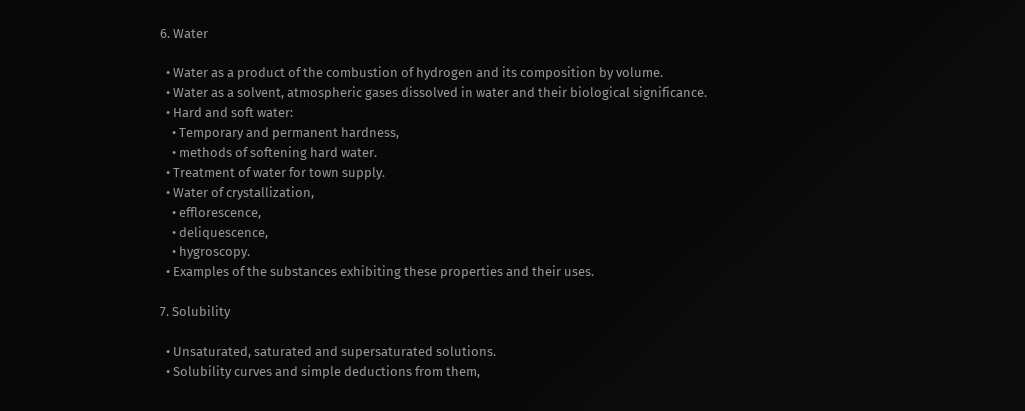6. Water

  • Water as a product of the combustion of hydrogen and its composition by volume.
  • Water as a solvent, atmospheric gases dissolved in water and their biological significance.
  • Hard and soft water:
    • Temporary and permanent hardness,
    • methods of softening hard water.
  • Treatment of water for town supply.
  • Water of crystallization,
    • efflorescence,
    • deliquescence,
    • hygroscopy.
  • Examples of the substances exhibiting these properties and their uses.

7. Solubility

  • Unsaturated, saturated and supersaturated solutions.
  • Solubility curves and simple deductions from them,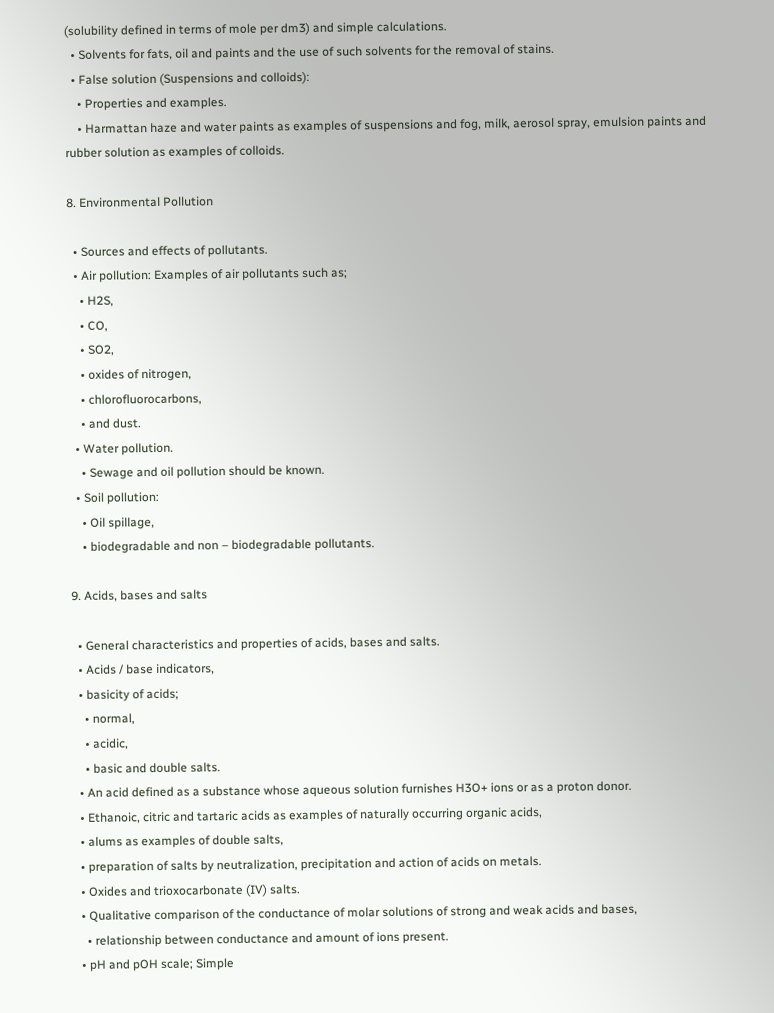(solubility defined in terms of mole per dm3) and simple calculations.
  • Solvents for fats, oil and paints and the use of such solvents for the removal of stains.
  • False solution (Suspensions and colloids):
    • Properties and examples.
    • Harmattan haze and water paints as examples of suspensions and fog, milk, aerosol spray, emulsion paints and rubber solution as examples of colloids.

8. Environmental Pollution

  • Sources and effects of pollutants.
  • Air pollution: Examples of air pollutants such as;
    • H2S,
    • CO,
    • SO2,
    • oxides of nitrogen,
    • chlorofluorocarbons,
    • and dust.
  • Water pollution.
    • Sewage and oil pollution should be known.
  • Soil pollution:
    • Oil spillage,
    • biodegradable and non – biodegradable pollutants.

9. Acids, bases and salts

  • General characteristics and properties of acids, bases and salts.
  • Acids / base indicators,
  • basicity of acids;
    • normal,
    • acidic,
    • basic and double salts.
  • An acid defined as a substance whose aqueous solution furnishes H3O+ ions or as a proton donor.
  • Ethanoic, citric and tartaric acids as examples of naturally occurring organic acids,
  • alums as examples of double salts,
  • preparation of salts by neutralization, precipitation and action of acids on metals.
  • Oxides and trioxocarbonate (IV) salts.
  • Qualitative comparison of the conductance of molar solutions of strong and weak acids and bases,
    • relationship between conductance and amount of ions present.
  • pH and pOH scale; Simple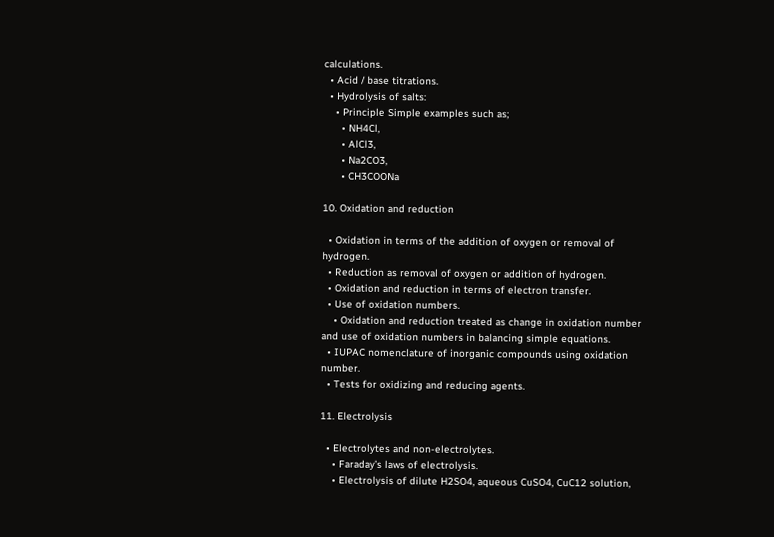calculations.
  • Acid / base titrations.
  • Hydrolysis of salts:
    • Principle Simple examples such as;
      • NH4Cl,
      • AlCl3,
      • Na2CO3,
      • CH3COONa

10. Oxidation and reduction

  • Oxidation in terms of the addition of oxygen or removal of hydrogen.
  • Reduction as removal of oxygen or addition of hydrogen.
  • Oxidation and reduction in terms of electron transfer.
  • Use of oxidation numbers.
    • Oxidation and reduction treated as change in oxidation number and use of oxidation numbers in balancing simple equations.
  • IUPAC nomenclature of inorganic compounds using oxidation number.
  • Tests for oxidizing and reducing agents.

11. Electrolysis

  • Electrolytes and non-electrolytes.
    • Faraday’s laws of electrolysis.
    • Electrolysis of dilute H2SO4, aqueous CuSO4, CuC12 solution,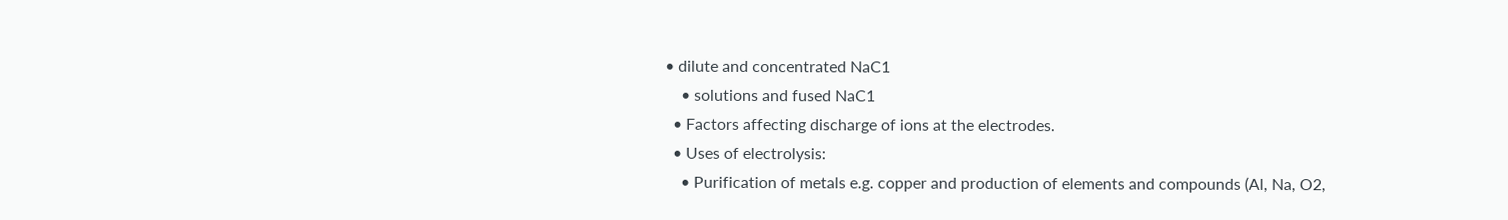• dilute and concentrated NaC1
    • solutions and fused NaC1
  • Factors affecting discharge of ions at the electrodes.
  • Uses of electrolysis:
    • Purification of metals e.g. copper and production of elements and compounds (Al, Na, O2,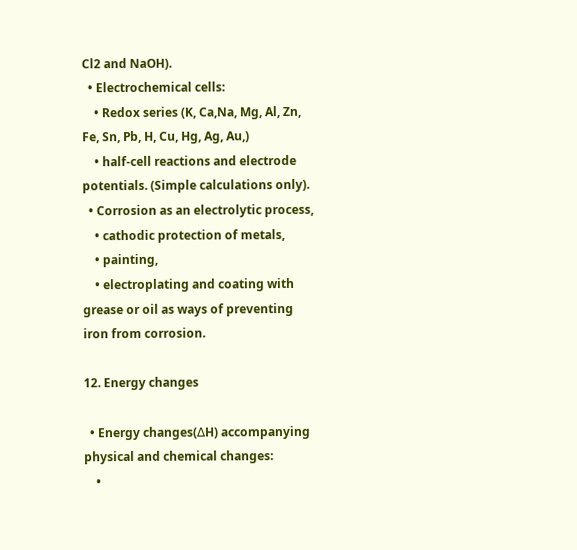Cl2 and NaOH).
  • Electrochemical cells:
    • Redox series (K, Ca,Na, Mg, Al, Zn, Fe, Sn, Pb, H, Cu, Hg, Ag, Au,)
    • half-cell reactions and electrode potentials. (Simple calculations only).
  • Corrosion as an electrolytic process,
    • cathodic protection of metals,
    • painting,
    • electroplating and coating with grease or oil as ways of preventing iron from corrosion.

12. Energy changes

  • Energy changes(∆H) accompanying physical and chemical changes:
    •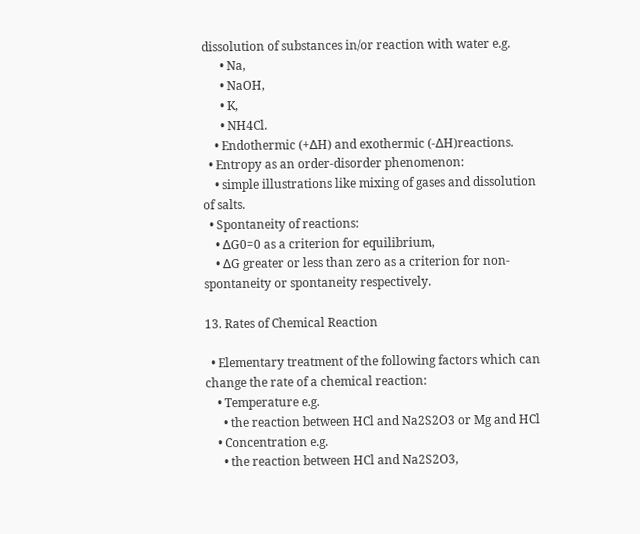dissolution of substances in/or reaction with water e.g.
      • Na,
      • NaOH,
      • K,
      • NH4Cl.
    • Endothermic (+∆H) and exothermic (-∆H)reactions.
  • Entropy as an order-disorder phenomenon:
    • simple illustrations like mixing of gases and dissolution of salts.
  • Spontaneity of reactions:
    • ∆G0=0 as a criterion for equilibrium,
    • ∆G greater or less than zero as a criterion for non-spontaneity or spontaneity respectively.

13. Rates of Chemical Reaction

  • Elementary treatment of the following factors which can change the rate of a chemical reaction:
    • Temperature e.g.
      • the reaction between HCl and Na2S2O3 or Mg and HCl
    • Concentration e.g.
      • the reaction between HCl and Na2S2O3,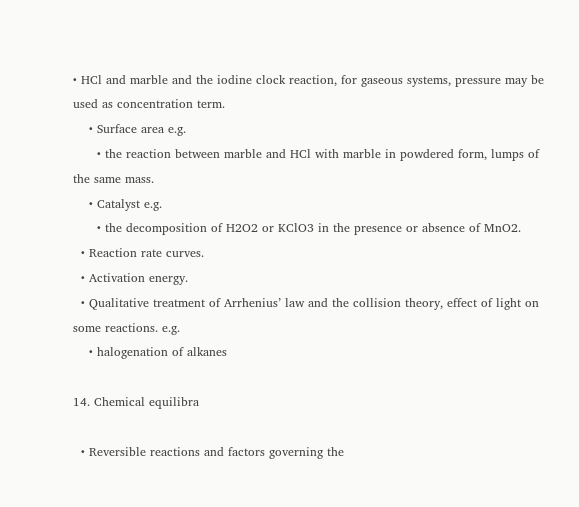• HCl and marble and the iodine clock reaction, for gaseous systems, pressure may be used as concentration term.
    • Surface area e.g.
      • the reaction between marble and HCl with marble in powdered form, lumps of the same mass.
    • Catalyst e.g.
      • the decomposition of H2O2 or KClO3 in the presence or absence of MnO2.
  • Reaction rate curves.
  • Activation energy.
  • Qualitative treatment of Arrhenius’ law and the collision theory, effect of light on some reactions. e.g.
    • halogenation of alkanes

14. Chemical equilibra

  • Reversible reactions and factors governing the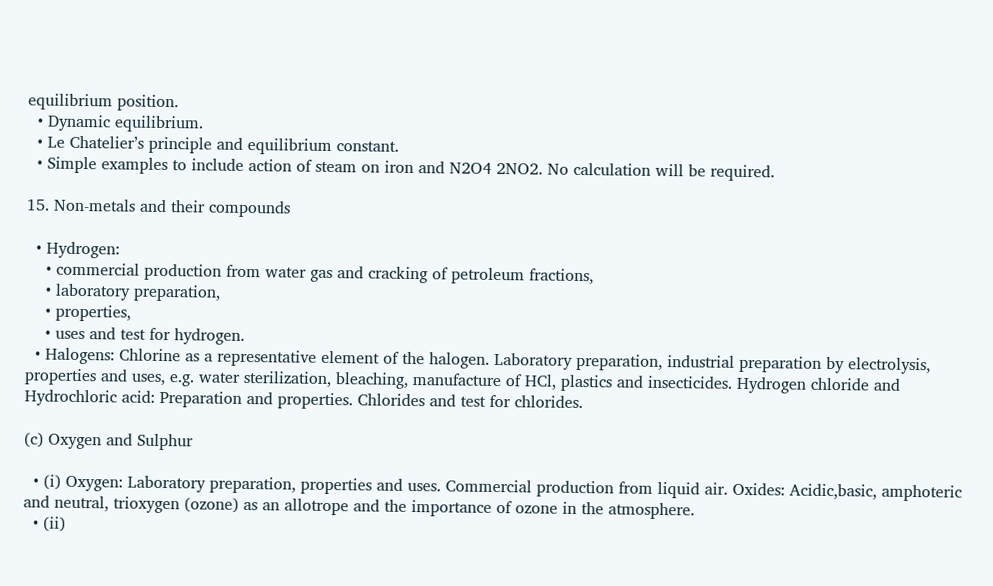equilibrium position.
  • Dynamic equilibrium.
  • Le Chatelier’s principle and equilibrium constant.
  • Simple examples to include action of steam on iron and N2O4 2NO2. No calculation will be required.

15. Non-metals and their compounds

  • Hydrogen:
    • commercial production from water gas and cracking of petroleum fractions,
    • laboratory preparation,
    • properties,
    • uses and test for hydrogen.
  • Halogens: Chlorine as a representative element of the halogen. Laboratory preparation, industrial preparation by electrolysis, properties and uses, e.g. water sterilization, bleaching, manufacture of HCl, plastics and insecticides. Hydrogen chloride and Hydrochloric acid: Preparation and properties. Chlorides and test for chlorides.

(c) Oxygen and Sulphur

  • (i) Oxygen: Laboratory preparation, properties and uses. Commercial production from liquid air. Oxides: Acidic,basic, amphoteric and neutral, trioxygen (ozone) as an allotrope and the importance of ozone in the atmosphere.
  • (ii)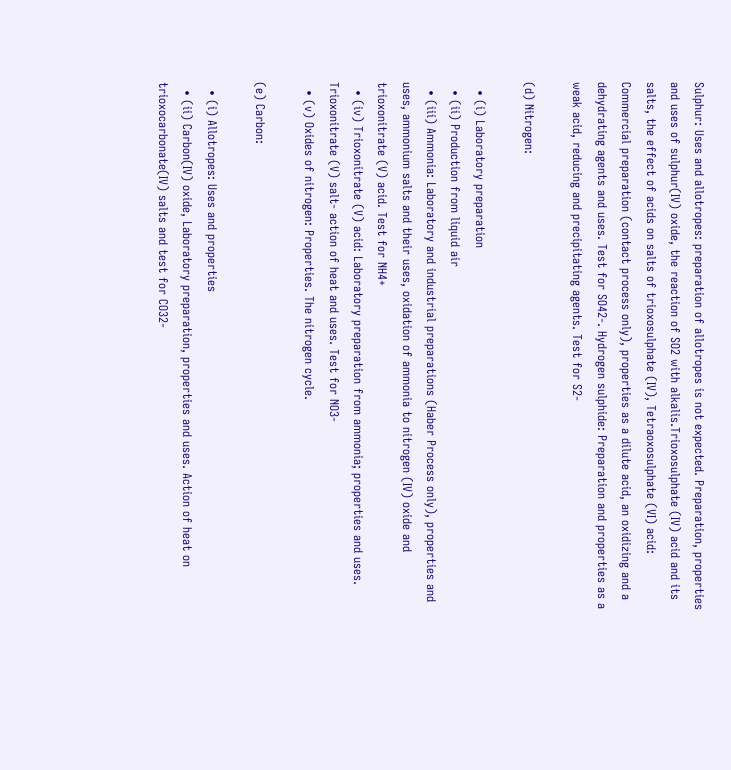Sulphur: Uses and allotropes: preparation of allotropes is not expected. Preparation, properties and uses of sulphur(IV) oxide, the reaction of SO2 with alkalis.Trioxosulphate (IV) acid and its salts, the effect of acids on salts of trioxosulphate (IV), Tetraoxosulphate (VI) acid: Commercial preparation (contact process only), properties as a dilute acid, an oxidizing and a dehydrating agents and uses. Test for SO42-. Hydrogen sulphide: Preparation and properties as a weak acid, reducing and precipitating agents. Test for S2-

(d) Nitrogen:

  • (i) Laboratory preparation
  • (ii) Production from liquid air
  • (iii) Ammonia: Laboratory and industrial preparations (Haber Process only), properties and uses, ammonium salts and their uses, oxidation of ammonia to nitrogen (IV) oxide and trioxonitrate (V) acid. Test for NH4+
  • (iv) Trioxonitrate (V) acid: Laboratory preparation from ammonia; properties and uses. Trioxonitrate (V) salt- action of heat and uses. Test for NO3-
  • (v) Oxides of nitrogen: Properties. The nitrogen cycle.

(e) Carbon:

  • (i) Allotropes: Uses and properties
  • (ii) Carbon(IV) oxide, Laboratory preparation, properties and uses. Action of heat on trioxocarbonate(IV) salts and test for CO32-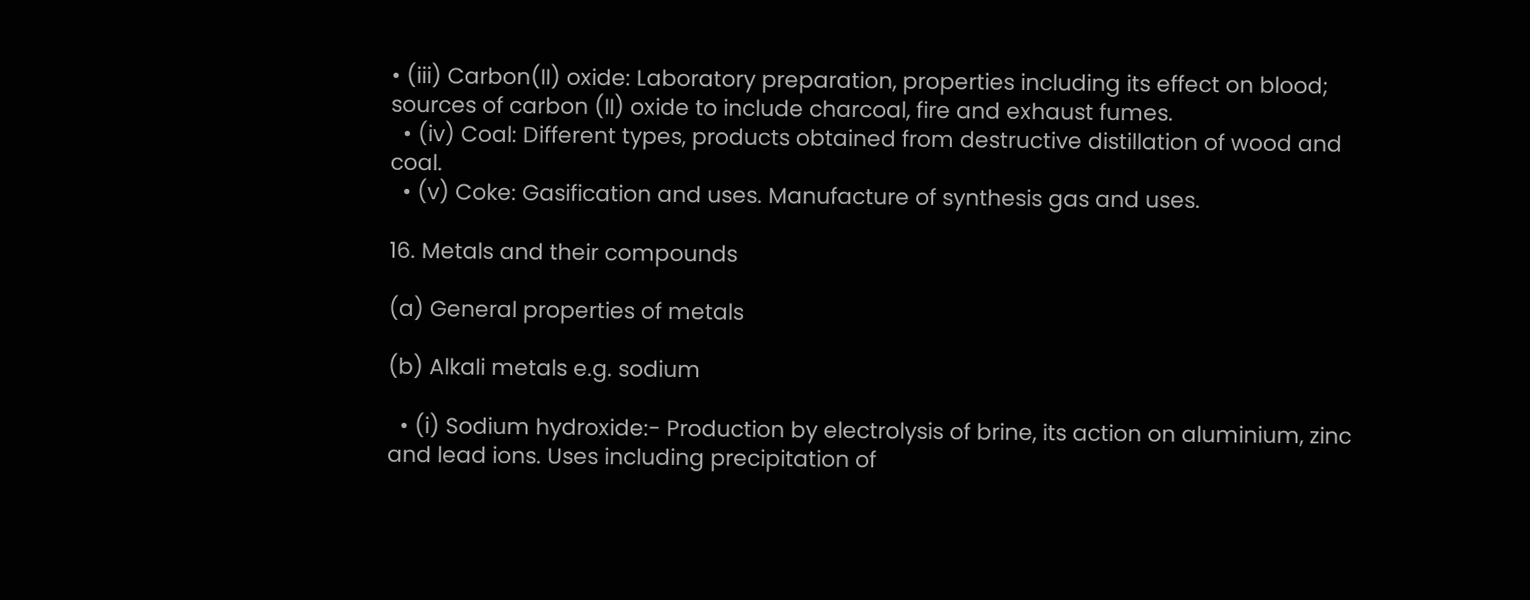• (iii) Carbon(II) oxide: Laboratory preparation, properties including its effect on blood; sources of carbon (II) oxide to include charcoal, fire and exhaust fumes.
  • (iv) Coal: Different types, products obtained from destructive distillation of wood and coal.
  • (v) Coke: Gasification and uses. Manufacture of synthesis gas and uses.

16. Metals and their compounds

(a) General properties of metals

(b) Alkali metals e.g. sodium

  • (i) Sodium hydroxide:- Production by electrolysis of brine, its action on aluminium, zinc and lead ions. Uses including precipitation of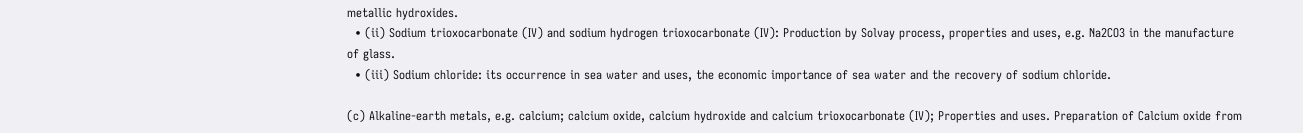metallic hydroxides.
  • (ii) Sodium trioxocarbonate (IV) and sodium hydrogen trioxocarbonate (IV): Production by Solvay process, properties and uses, e.g. Na2CO3 in the manufacture of glass.
  • (iii) Sodium chloride: its occurrence in sea water and uses, the economic importance of sea water and the recovery of sodium chloride.

(c) Alkaline-earth metals, e.g. calcium; calcium oxide, calcium hydroxide and calcium trioxocarbonate (IV); Properties and uses. Preparation of Calcium oxide from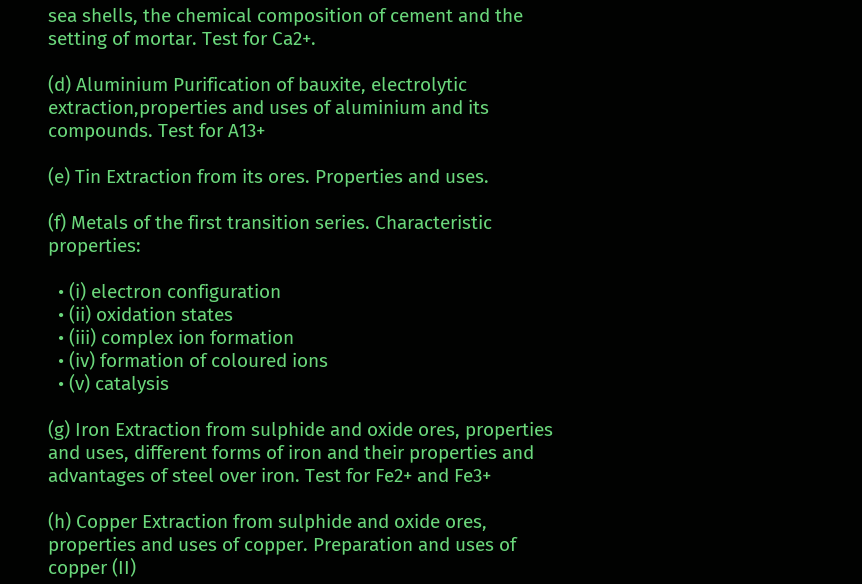sea shells, the chemical composition of cement and the setting of mortar. Test for Ca2+.

(d) Aluminium Purification of bauxite, electrolytic extraction,properties and uses of aluminium and its compounds. Test for A13+

(e) Tin Extraction from its ores. Properties and uses.

(f) Metals of the first transition series. Characteristic properties:

  • (i) electron configuration
  • (ii) oxidation states
  • (iii) complex ion formation
  • (iv) formation of coloured ions
  • (v) catalysis

(g) Iron Extraction from sulphide and oxide ores, properties and uses, different forms of iron and their properties and advantages of steel over iron. Test for Fe2+ and Fe3+

(h) Copper Extraction from sulphide and oxide ores, properties and uses of copper. Preparation and uses of copper (II)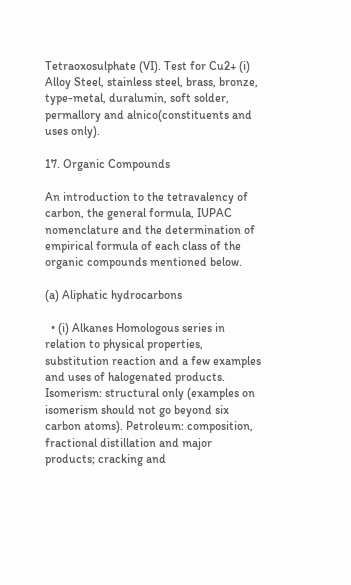Tetraoxosulphate (VI). Test for Cu2+ (i) Alloy Steel, stainless steel, brass, bronze, type-metal, duralumin, soft solder, permallory and alnico(constituents and uses only).

17. Organic Compounds

An introduction to the tetravalency of carbon, the general formula, IUPAC nomenclature and the determination of empirical formula of each class of the organic compounds mentioned below.

(a) Aliphatic hydrocarbons

  • (i) Alkanes Homologous series in relation to physical properties, substitution reaction and a few examples and uses of halogenated products. Isomerism: structural only (examples on isomerism should not go beyond six carbon atoms). Petroleum: composition, fractional distillation and major products; cracking and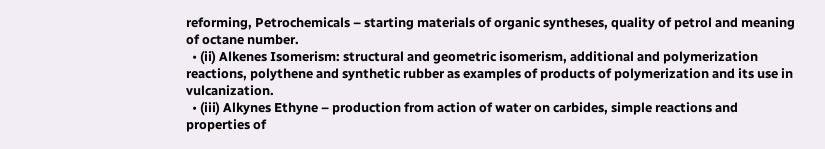reforming, Petrochemicals – starting materials of organic syntheses, quality of petrol and meaning of octane number.
  • (ii) Alkenes Isomerism: structural and geometric isomerism, additional and polymerization reactions, polythene and synthetic rubber as examples of products of polymerization and its use in vulcanization.
  • (iii) Alkynes Ethyne – production from action of water on carbides, simple reactions and properties of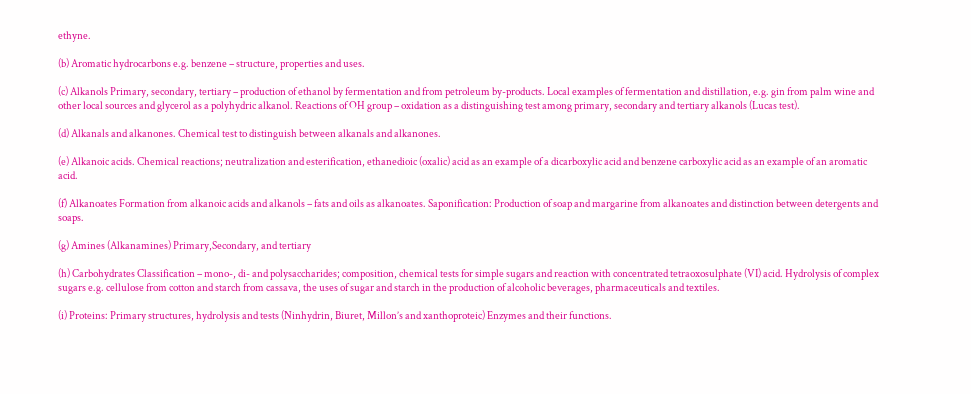ethyne.

(b) Aromatic hydrocarbons e.g. benzene – structure, properties and uses.

(c) Alkanols Primary, secondary, tertiary – production of ethanol by fermentation and from petroleum by-products. Local examples of fermentation and distillation, e.g. gin from palm wine and other local sources and glycerol as a polyhydric alkanol. Reactions of OH group – oxidation as a distinguishing test among primary, secondary and tertiary alkanols (Lucas test).

(d) Alkanals and alkanones. Chemical test to distinguish between alkanals and alkanones.

(e) Alkanoic acids. Chemical reactions; neutralization and esterification, ethanedioic (oxalic) acid as an example of a dicarboxylic acid and benzene carboxylic acid as an example of an aromatic acid.

(f) Alkanoates Formation from alkanoic acids and alkanols – fats and oils as alkanoates. Saponification: Production of soap and margarine from alkanoates and distinction between detergents and soaps.

(g) Amines (Alkanamines) Primary,Secondary, and tertiary

(h) Carbohydrates Classification – mono-, di- and polysaccharides; composition, chemical tests for simple sugars and reaction with concentrated tetraoxosulphate (VI) acid. Hydrolysis of complex sugars e.g. cellulose from cotton and starch from cassava, the uses of sugar and starch in the production of alcoholic beverages, pharmaceuticals and textiles.

(i) Proteins: Primary structures, hydrolysis and tests (Ninhydrin, Biuret, Millon’s and xanthoproteic) Enzymes and their functions.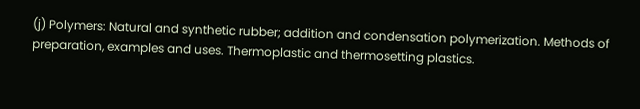(j) Polymers: Natural and synthetic rubber; addition and condensation polymerization. Methods of preparation, examples and uses. Thermoplastic and thermosetting plastics.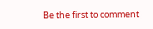Be the first to comment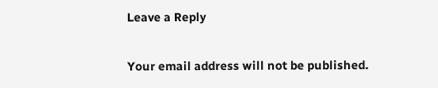Leave a Reply

Your email address will not be published.